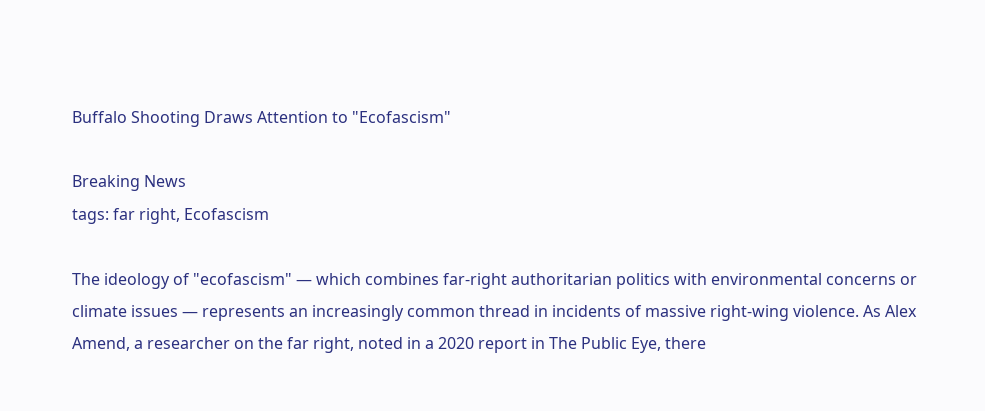Buffalo Shooting Draws Attention to "Ecofascism"

Breaking News
tags: far right, Ecofascism

The ideology of "ecofascism" — which combines far-right authoritarian politics with environmental concerns or climate issues — represents an increasingly common thread in incidents of massive right-wing violence. As Alex Amend, a researcher on the far right, noted in a 2020 report in The Public Eye, there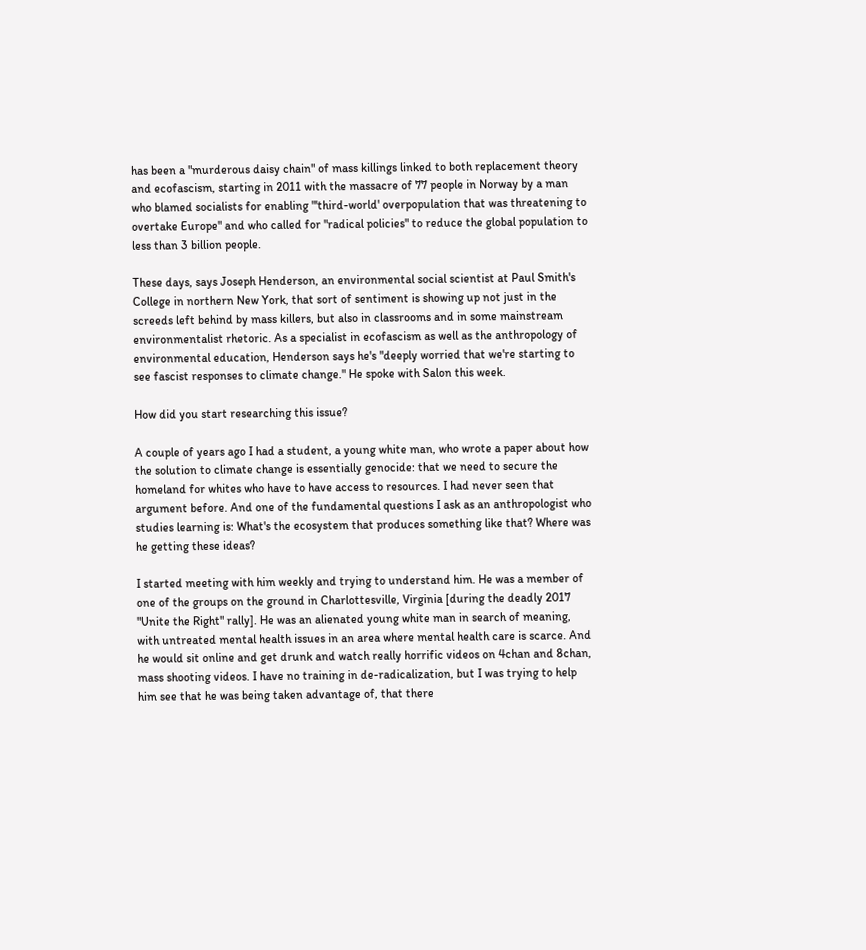has been a "murderous daisy chain" of mass killings linked to both replacement theory and ecofascism, starting in 2011 with the massacre of 77 people in Norway by a man who blamed socialists for enabling "'third-world' overpopulation that was threatening to overtake Europe" and who called for "radical policies" to reduce the global population to less than 3 billion people.

These days, says Joseph Henderson, an environmental social scientist at Paul Smith's College in northern New York, that sort of sentiment is showing up not just in the screeds left behind by mass killers, but also in classrooms and in some mainstream environmentalist rhetoric. As a specialist in ecofascism as well as the anthropology of environmental education, Henderson says he's "deeply worried that we're starting to see fascist responses to climate change." He spoke with Salon this week.

How did you start researching this issue?

A couple of years ago I had a student, a young white man, who wrote a paper about how the solution to climate change is essentially genocide: that we need to secure the homeland for whites who have to have access to resources. I had never seen that argument before. And one of the fundamental questions I ask as an anthropologist who studies learning is: What's the ecosystem that produces something like that? Where was he getting these ideas?

I started meeting with him weekly and trying to understand him. He was a member of one of the groups on the ground in Charlottesville, Virginia [during the deadly 2017 "Unite the Right" rally]. He was an alienated young white man in search of meaning, with untreated mental health issues in an area where mental health care is scarce. And he would sit online and get drunk and watch really horrific videos on 4chan and 8chan, mass shooting videos. I have no training in de-radicalization, but I was trying to help him see that he was being taken advantage of, that there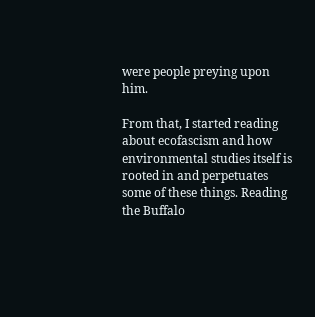were people preying upon him.

From that, I started reading about ecofascism and how environmental studies itself is rooted in and perpetuates some of these things. Reading the Buffalo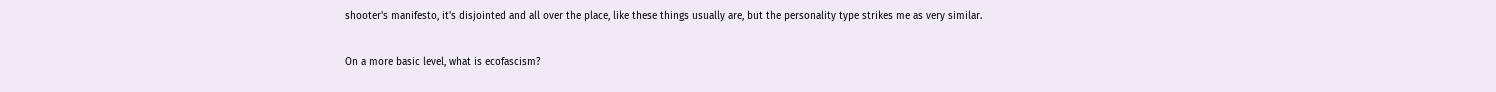shooter's manifesto, it's disjointed and all over the place, like these things usually are, but the personality type strikes me as very similar.

On a more basic level, what is ecofascism?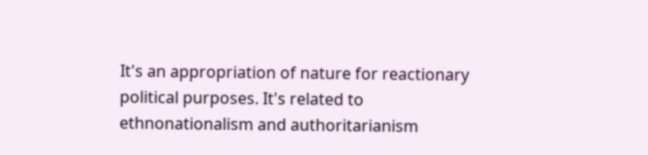It's an appropriation of nature for reactionary political purposes. It's related to ethnonationalism and authoritarianism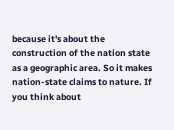because it's about the construction of the nation state as a geographic area. So it makes nation-state claims to nature. If you think about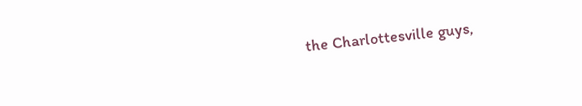the Charlottesville guys,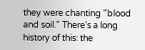they were chanting "blood and soil." There's a long history of this: the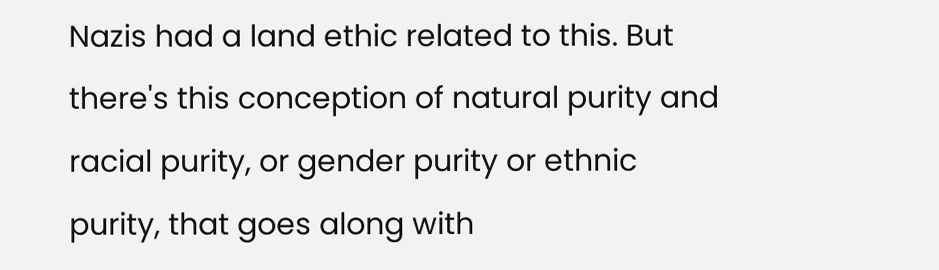Nazis had a land ethic related to this. But there's this conception of natural purity and racial purity, or gender purity or ethnic purity, that goes along with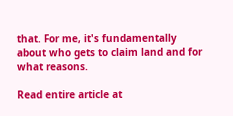that. For me, it's fundamentally about who gets to claim land and for what reasons.

Read entire article at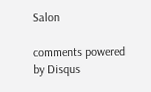Salon

comments powered by Disqus